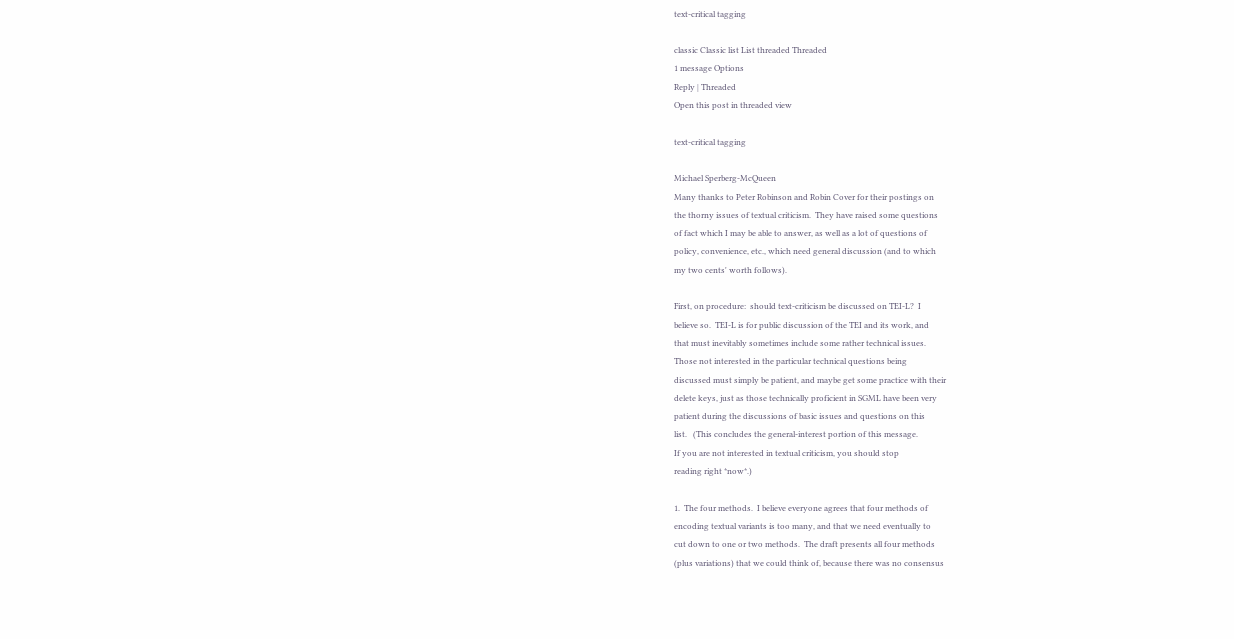text-critical tagging

classic Classic list List threaded Threaded
1 message Options
Reply | Threaded
Open this post in threaded view

text-critical tagging

Michael Sperberg-McQueen
Many thanks to Peter Robinson and Robin Cover for their postings on
the thorny issues of textual criticism.  They have raised some questions
of fact which I may be able to answer, as well as a lot of questions of
policy, convenience, etc., which need general discussion (and to which
my two cents' worth follows).

First, on procedure:  should text-criticism be discussed on TEI-L?  I
believe so.  TEI-L is for public discussion of the TEI and its work, and
that must inevitably sometimes include some rather technical issues.
Those not interested in the particular technical questions being
discussed must simply be patient, and maybe get some practice with their
delete keys, just as those technically proficient in SGML have been very
patient during the discussions of basic issues and questions on this
list.   (This concludes the general-interest portion of this message.
If you are not interested in textual criticism, you should stop
reading right *now*.)

1.  The four methods.  I believe everyone agrees that four methods of
encoding textual variants is too many, and that we need eventually to
cut down to one or two methods.  The draft presents all four methods
(plus variations) that we could think of, because there was no consensus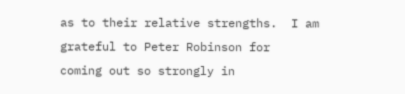as to their relative strengths.  I am grateful to Peter Robinson for
coming out so strongly in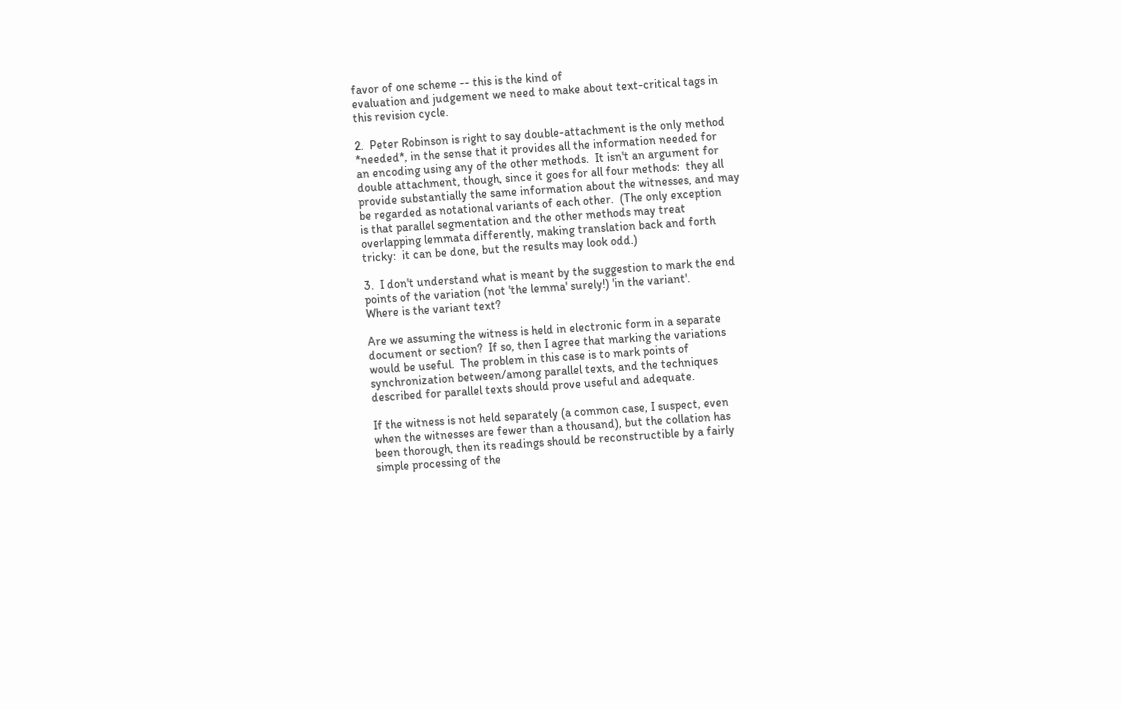favor of one scheme -- this is the kind of
evaluation and judgement we need to make about text-critical tags in
this revision cycle.

2.  Peter Robinson is right to say double-attachment is the only method
*needed*, in the sense that it provides all the information needed for
an encoding using any of the other methods.  It isn't an argument for
double attachment, though, since it goes for all four methods:  they all
provide substantially the same information about the witnesses, and may
be regarded as notational variants of each other.  (The only exception
is that parallel segmentation and the other methods may treat
overlapping lemmata differently, making translation back and forth
tricky:  it can be done, but the results may look odd.)

3.  I don't understand what is meant by the suggestion to mark the end
points of the variation (not 'the lemma' surely!) 'in the variant'.
Where is the variant text?

Are we assuming the witness is held in electronic form in a separate
document or section?  If so, then I agree that marking the variations
would be useful.  The problem in this case is to mark points of
synchronization between/among parallel texts, and the techniques
described for parallel texts should prove useful and adequate.

If the witness is not held separately (a common case, I suspect, even
when the witnesses are fewer than a thousand), but the collation has
been thorough, then its readings should be reconstructible by a fairly
simple processing of the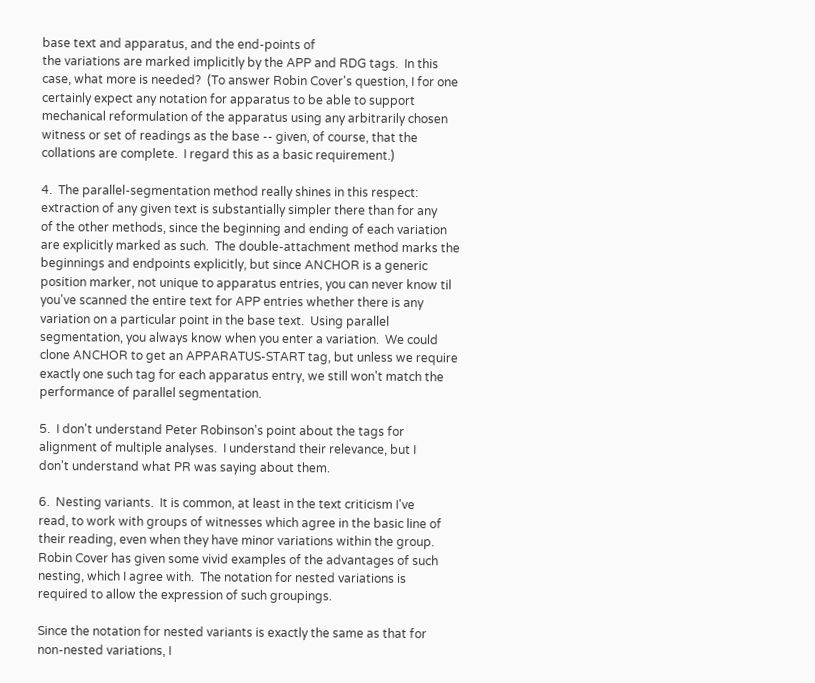base text and apparatus, and the end-points of
the variations are marked implicitly by the APP and RDG tags.  In this
case, what more is needed?  (To answer Robin Cover's question, I for one
certainly expect any notation for apparatus to be able to support
mechanical reformulation of the apparatus using any arbitrarily chosen
witness or set of readings as the base -- given, of course, that the
collations are complete.  I regard this as a basic requirement.)

4.  The parallel-segmentation method really shines in this respect:
extraction of any given text is substantially simpler there than for any
of the other methods, since the beginning and ending of each variation
are explicitly marked as such.  The double-attachment method marks the
beginnings and endpoints explicitly, but since ANCHOR is a generic
position marker, not unique to apparatus entries, you can never know til
you've scanned the entire text for APP entries whether there is any
variation on a particular point in the base text.  Using parallel
segmentation, you always know when you enter a variation.  We could
clone ANCHOR to get an APPARATUS-START tag, but unless we require
exactly one such tag for each apparatus entry, we still won't match the
performance of parallel segmentation.

5.  I don't understand Peter Robinson's point about the tags for
alignment of multiple analyses.  I understand their relevance, but I
don't understand what PR was saying about them.

6.  Nesting variants.  It is common, at least in the text criticism I've
read, to work with groups of witnesses which agree in the basic line of
their reading, even when they have minor variations within the group.
Robin Cover has given some vivid examples of the advantages of such
nesting, which I agree with.  The notation for nested variations is
required to allow the expression of such groupings.

Since the notation for nested variants is exactly the same as that for
non-nested variations, I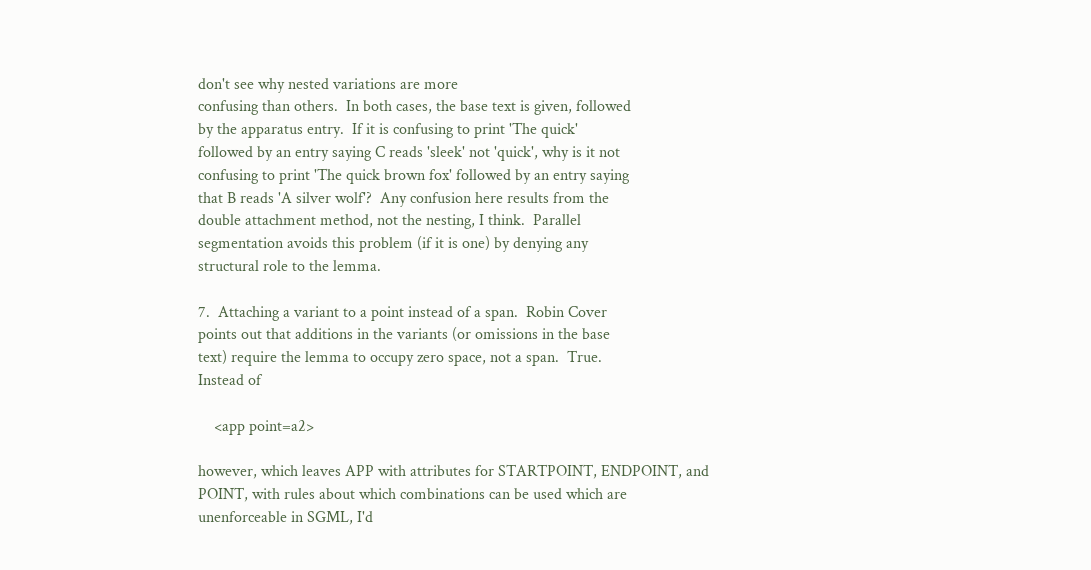don't see why nested variations are more
confusing than others.  In both cases, the base text is given, followed
by the apparatus entry.  If it is confusing to print 'The quick'
followed by an entry saying C reads 'sleek' not 'quick', why is it not
confusing to print 'The quick brown fox' followed by an entry saying
that B reads 'A silver wolf'?  Any confusion here results from the
double attachment method, not the nesting, I think.  Parallel
segmentation avoids this problem (if it is one) by denying any
structural role to the lemma.

7.  Attaching a variant to a point instead of a span.  Robin Cover
points out that additions in the variants (or omissions in the base
text) require the lemma to occupy zero space, not a span.  True.
Instead of

    <app point=a2>

however, which leaves APP with attributes for STARTPOINT, ENDPOINT, and
POINT, with rules about which combinations can be used which are
unenforceable in SGML, I'd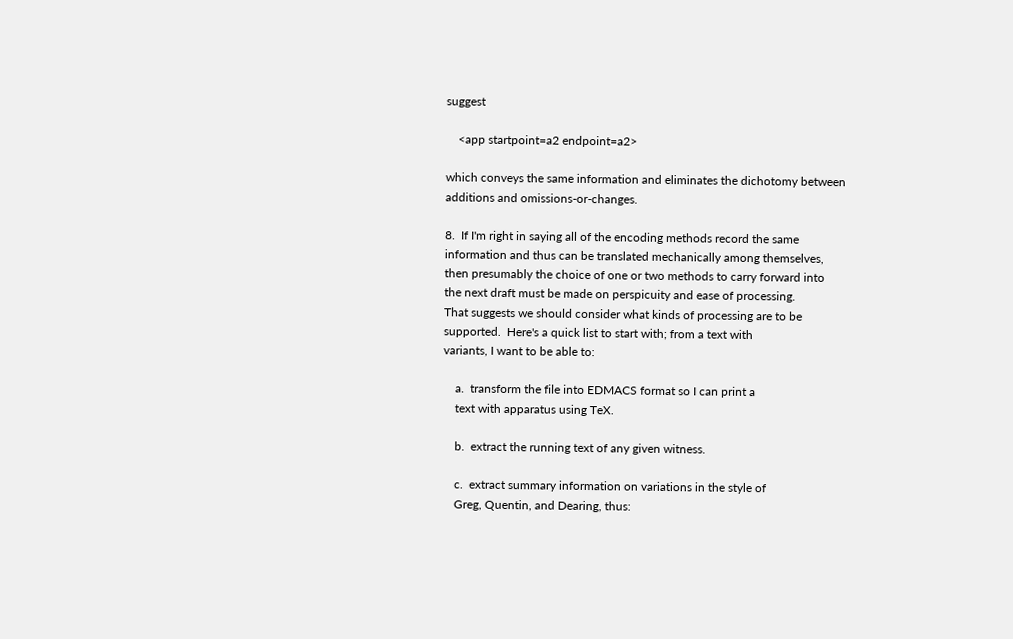suggest

    <app startpoint=a2 endpoint=a2>

which conveys the same information and eliminates the dichotomy between
additions and omissions-or-changes.

8.  If I'm right in saying all of the encoding methods record the same
information and thus can be translated mechanically among themselves,
then presumably the choice of one or two methods to carry forward into
the next draft must be made on perspicuity and ease of processing.
That suggests we should consider what kinds of processing are to be
supported.  Here's a quick list to start with; from a text with
variants, I want to be able to:

    a.  transform the file into EDMACS format so I can print a
    text with apparatus using TeX.

    b.  extract the running text of any given witness.

    c.  extract summary information on variations in the style of
    Greg, Quentin, and Dearing, thus: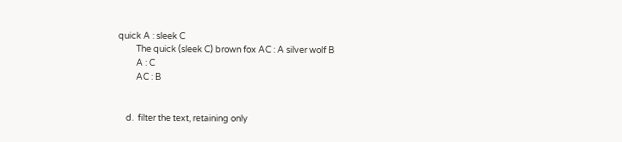quick A : sleek C
         The quick (sleek C) brown fox AC : A silver wolf B
         A : C
         AC : B


    d.  filter the text, retaining only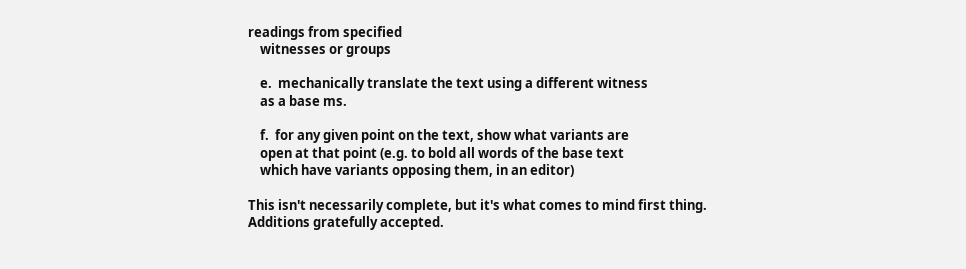readings from specified
    witnesses or groups

    e.  mechanically translate the text using a different witness
    as a base ms.

    f.  for any given point on the text, show what variants are
    open at that point (e.g. to bold all words of the base text
    which have variants opposing them, in an editor)

This isn't necessarily complete, but it's what comes to mind first thing.
Additions gratefully accepted.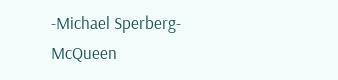-Michael Sperberg-McQueen